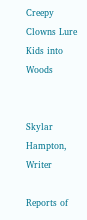Creepy Clowns Lure Kids into Woods


Skylar Hampton, Writer

Reports of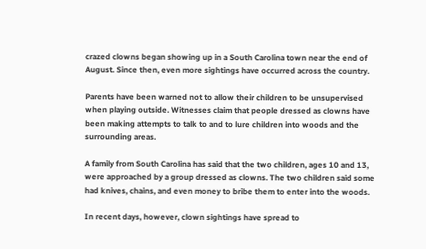crazed clowns began showing up in a South Carolina town near the end of August. Since then, even more sightings have occurred across the country.

Parents have been warned not to allow their children to be unsupervised when playing outside. Witnesses claim that people dressed as clowns have been making attempts to talk to and to lure children into woods and the surrounding areas.

A family from South Carolina has said that the two children, ages 10 and 13, were approached by a group dressed as clowns. The two children said some had knives, chains, and even money to bribe them to enter into the woods.

In recent days, however, clown sightings have spread to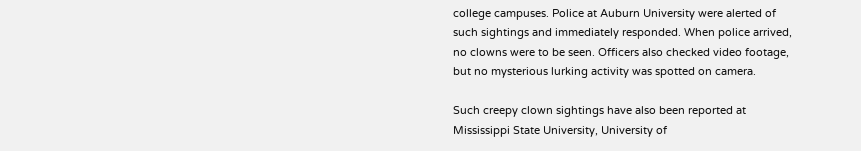college campuses. Police at Auburn University were alerted of such sightings and immediately responded. When police arrived, no clowns were to be seen. Officers also checked video footage, but no mysterious lurking activity was spotted on camera.

Such creepy clown sightings have also been reported at Mississippi State University, University of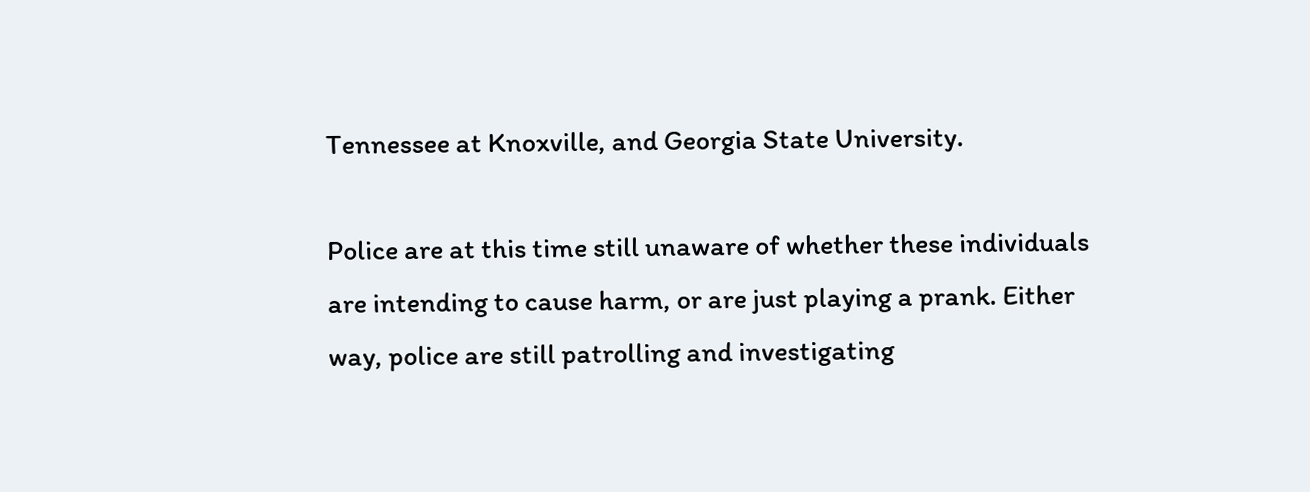Tennessee at Knoxville, and Georgia State University.

Police are at this time still unaware of whether these individuals are intending to cause harm, or are just playing a prank. Either way, police are still patrolling and investigating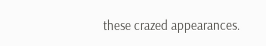these crazed appearances.